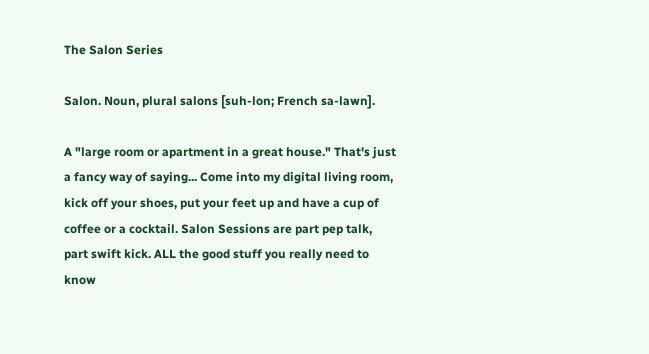The Salon Series

Salon. Noun, plural salons [suh-lon; French sa-lawn].

A "large room or apartment in a great house." That's just a fancy way of saying... Come into my digital living room, kick off your shoes, put your feet up and have a cup of coffee or a cocktail. Salon Sessions are part pep talk, part swift kick. ALL the good stuff you really need to know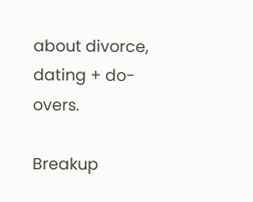about divorce, dating + do-overs.

Breakup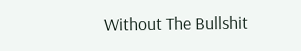Without The Bullshit